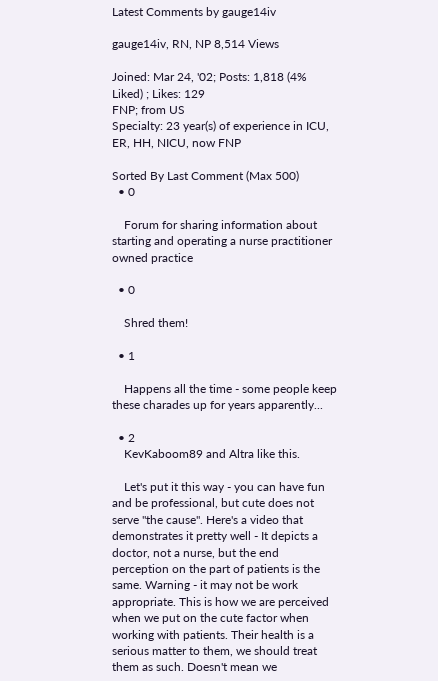Latest Comments by gauge14iv

gauge14iv, RN, NP 8,514 Views

Joined: Mar 24, '02; Posts: 1,818 (4% Liked) ; Likes: 129
FNP; from US
Specialty: 23 year(s) of experience in ICU, ER, HH, NICU, now FNP

Sorted By Last Comment (Max 500)
  • 0

    Forum for sharing information about starting and operating a nurse practitioner owned practice

  • 0

    Shred them!

  • 1

    Happens all the time - some people keep these charades up for years apparently...

  • 2
    KevKaboom89 and Altra like this.

    Let's put it this way - you can have fun and be professional, but cute does not serve "the cause". Here's a video that demonstrates it pretty well - It depicts a doctor, not a nurse, but the end perception on the part of patients is the same. Warning - it may not be work appropriate. This is how we are perceived when we put on the cute factor when working with patients. Their health is a serious matter to them, we should treat them as such. Doesn't mean we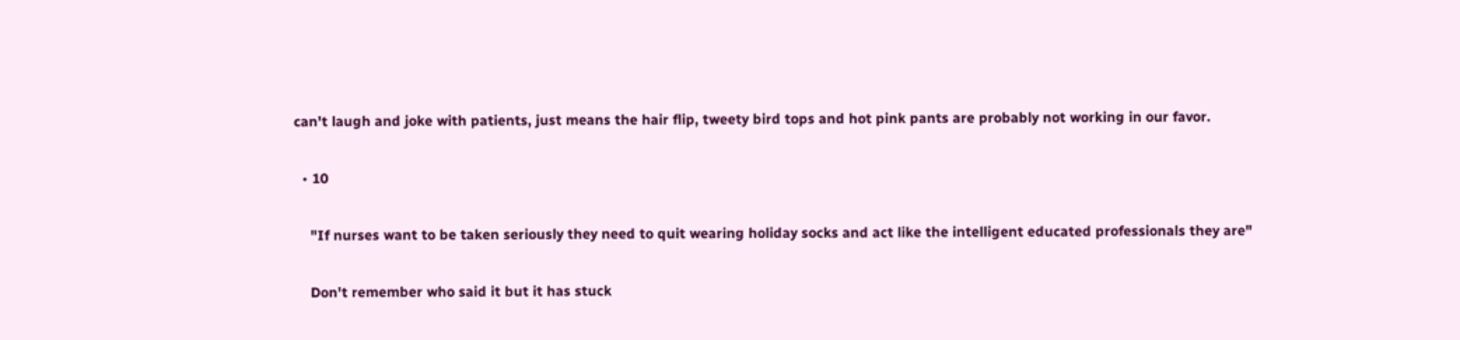can't laugh and joke with patients, just means the hair flip, tweety bird tops and hot pink pants are probably not working in our favor.

  • 10

    "If nurses want to be taken seriously they need to quit wearing holiday socks and act like the intelligent educated professionals they are"

    Don't remember who said it but it has stuck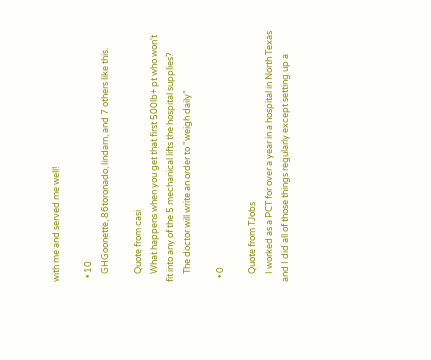with me and served me well!

  • 10
    GHGoonette, 86toronado, lindarn, and 7 others like this.

    Quote from casi
    What happens when you get that first 500lb+ pt who won't fit into any of the 5 mechanical lifts the hospital supplies?
    The doctor will write an order to "weigh daily"

  • 0

    Quote from TJobs
    I worked as a PCT for over a year in a hospital in North Texas and I did all of those things regularly except setting up a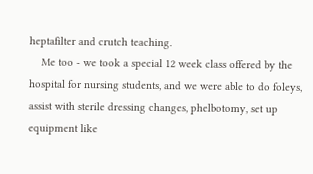heptafilter and crutch teaching.
    Me too - we took a special 12 week class offered by the hospital for nursing students, and we were able to do foleys, assist with sterile dressing changes, phelbotomy, set up equipment like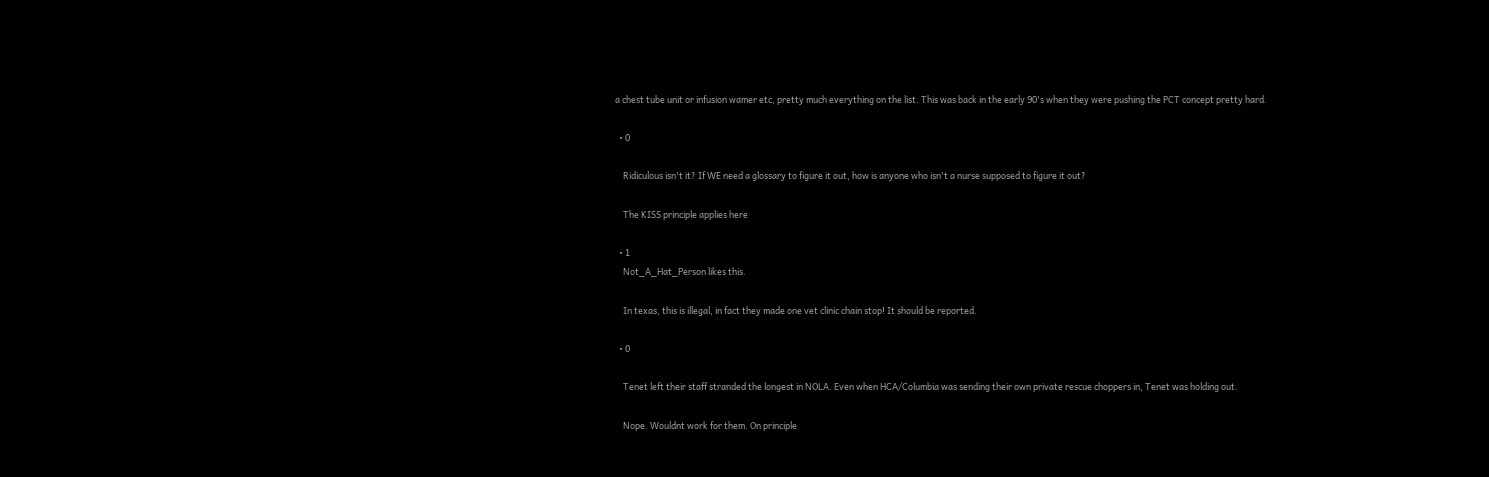a chest tube unit or infusion wamer etc, pretty much everything on the list. This was back in the early 90's when they were pushing the PCT concept pretty hard.

  • 0

    Ridiculous isn't it? If WE need a glossary to figure it out, how is anyone who isn't a nurse supposed to figure it out?

    The KISS principle applies here

  • 1
    Not_A_Hat_Person likes this.

    In texas, this is illegal, in fact they made one vet clinic chain stop! It should be reported.

  • 0

    Tenet left their staff stranded the longest in NOLA. Even when HCA/Columbia was sending their own private rescue choppers in, Tenet was holding out.

    Nope. Wouldnt work for them. On principle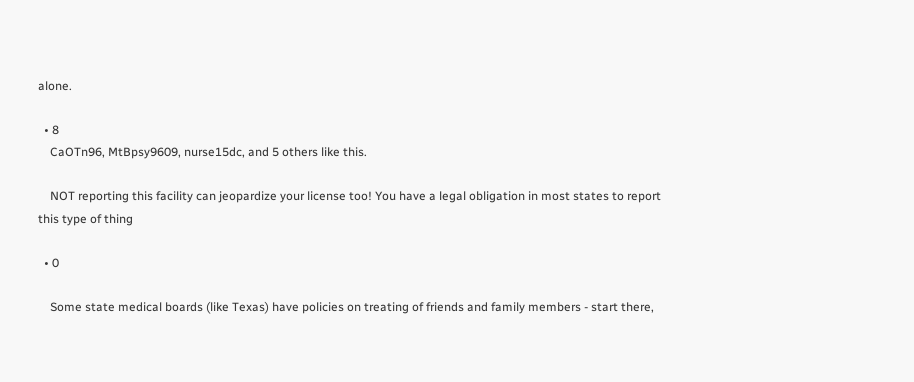alone.

  • 8
    CaOTn96, MtBpsy9609, nurse15dc, and 5 others like this.

    NOT reporting this facility can jeopardize your license too! You have a legal obligation in most states to report this type of thing

  • 0

    Some state medical boards (like Texas) have policies on treating of friends and family members - start there,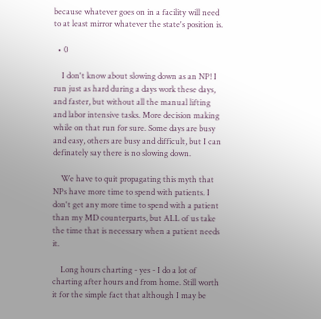because whatever goes on in a facility will need to at least mirror whatever the state's position is.

  • 0

    I don't know about slowing down as an NP! I run just as hard during a days work these days, and faster, but without all the manual lifting and labor intensive tasks. More decision making while on that run for sure. Some days are busy and easy, others are busy and difficult, but I can definately say there is no slowing down.

    We have to quit propagating this myth that NPs have more time to spend with patients. I don't get any more time to spend with a patient than my MD counterparts, but ALL of us take the time that is necessary when a patient needs it.

    Long hours charting - yes - I do a lot of charting after hours and from home. Still worth it for the simple fact that although I may be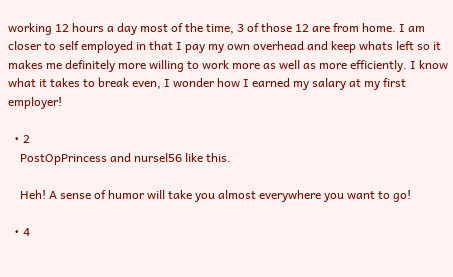working 12 hours a day most of the time, 3 of those 12 are from home. I am closer to self employed in that I pay my own overhead and keep whats left so it makes me definitely more willing to work more as well as more efficiently. I know what it takes to break even, I wonder how I earned my salary at my first employer!

  • 2
    PostOpPrincess and nursel56 like this.

    Heh! A sense of humor will take you almost everywhere you want to go!

  • 4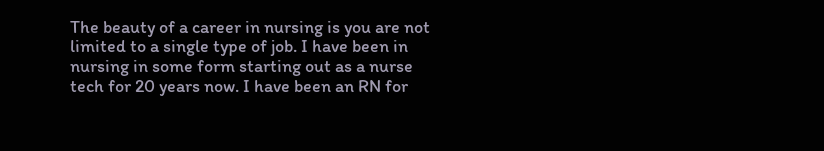The beauty of a career in nursing is you are not limited to a single type of job. I have been in nursing in some form starting out as a nurse tech for 20 years now. I have been an RN for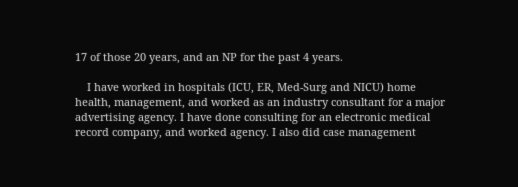17 of those 20 years, and an NP for the past 4 years.

    I have worked in hospitals (ICU, ER, Med-Surg and NICU) home health, management, and worked as an industry consultant for a major advertising agency. I have done consulting for an electronic medical record company, and worked agency. I also did case management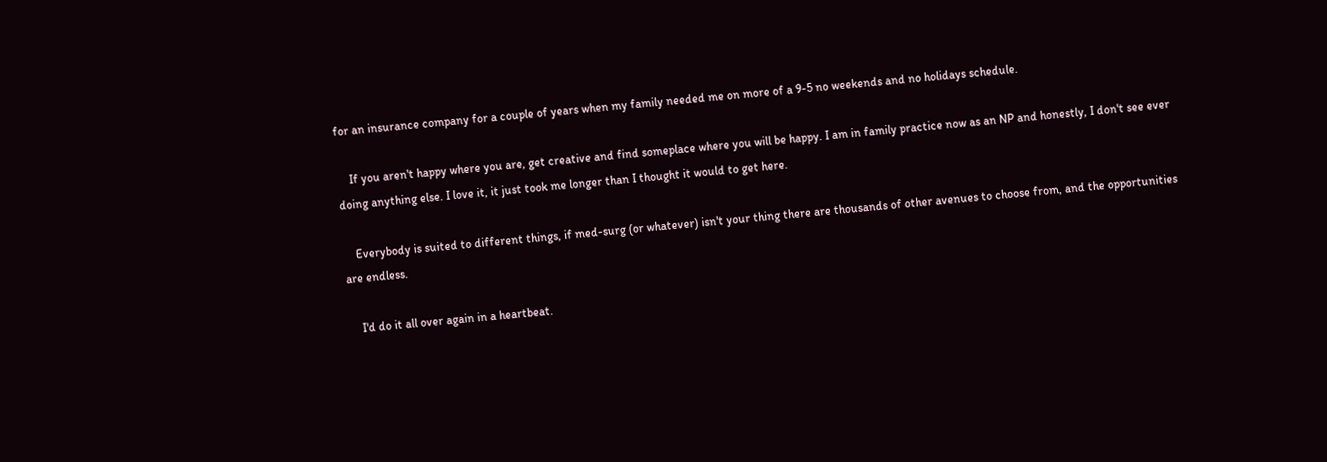for an insurance company for a couple of years when my family needed me on more of a 9-5 no weekends and no holidays schedule.

    If you aren't happy where you are, get creative and find someplace where you will be happy. I am in family practice now as an NP and honestly, I don't see ever doing anything else. I love it, it just took me longer than I thought it would to get here.

    Everybody is suited to different things, if med-surg (or whatever) isn't your thing there are thousands of other avenues to choose from, and the opportunities are endless.

    I'd do it all over again in a heartbeat.